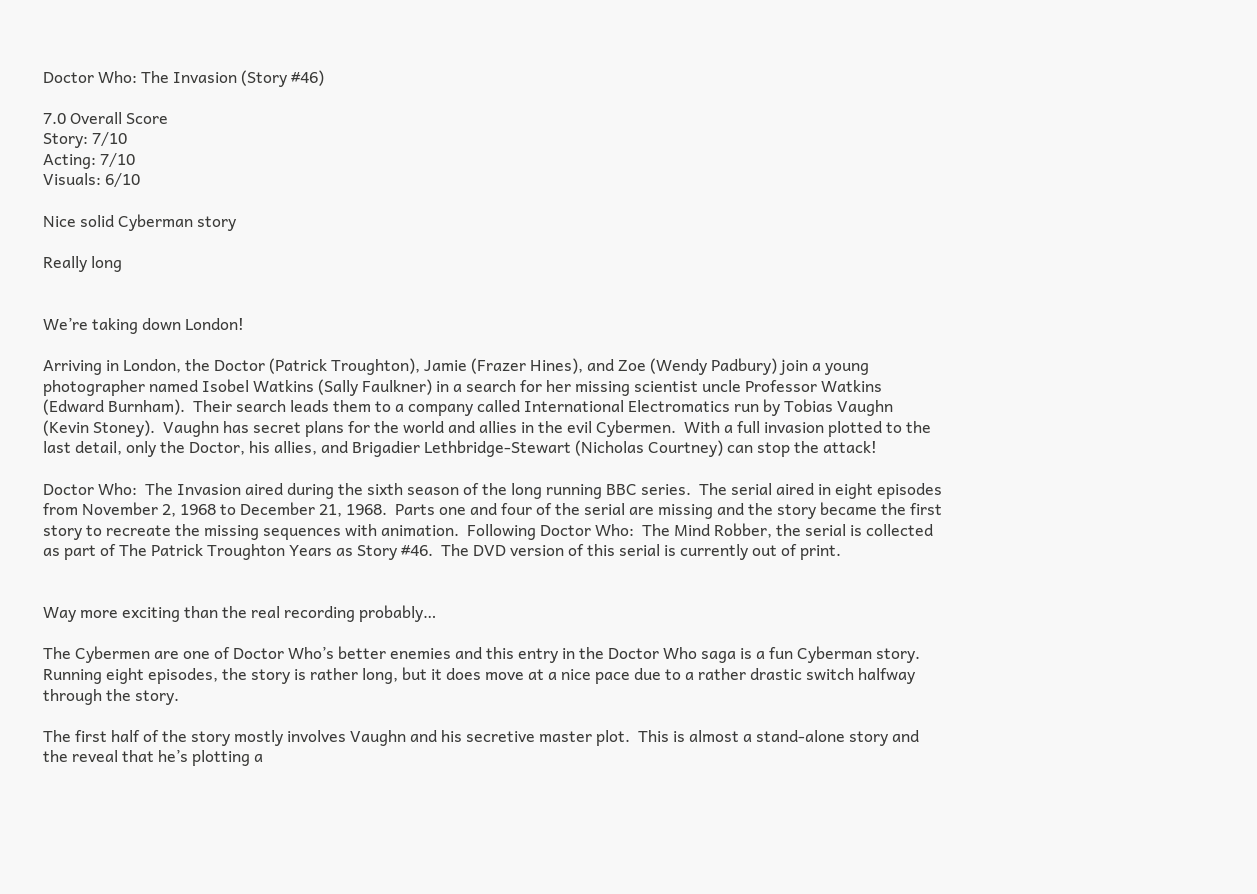Doctor Who: The Invasion (Story #46)

7.0 Overall Score
Story: 7/10
Acting: 7/10
Visuals: 6/10

Nice solid Cyberman story

Really long


We’re taking down London!

Arriving in London, the Doctor (Patrick Troughton), Jamie (Frazer Hines), and Zoe (Wendy Padbury) join a young photographer named Isobel Watkins (Sally Faulkner) in a search for her missing scientist uncle Professor Watkins (Edward Burnham).  Their search leads them to a company called International Electromatics run by Tobias Vaughn (Kevin Stoney).  Vaughn has secret plans for the world and allies in the evil Cybermen.  With a full invasion plotted to the last detail, only the Doctor, his allies, and Brigadier Lethbridge-Stewart (Nicholas Courtney) can stop the attack!

Doctor Who:  The Invasion aired during the sixth season of the long running BBC series.  The serial aired in eight episodes from November 2, 1968 to December 21, 1968.  Parts one and four of the serial are missing and the story became the first story to recreate the missing sequences with animation.  Following Doctor Who:  The Mind Robber, the serial is collected as part of The Patrick Troughton Years as Story #46.  The DVD version of this serial is currently out of print.


Way more exciting than the real recording probably…

The Cybermen are one of Doctor Who’s better enemies and this entry in the Doctor Who saga is a fun Cyberman story.  Running eight episodes, the story is rather long, but it does move at a nice pace due to a rather drastic switch halfway through the story.

The first half of the story mostly involves Vaughn and his secretive master plot.  This is almost a stand-alone story and the reveal that he’s plotting a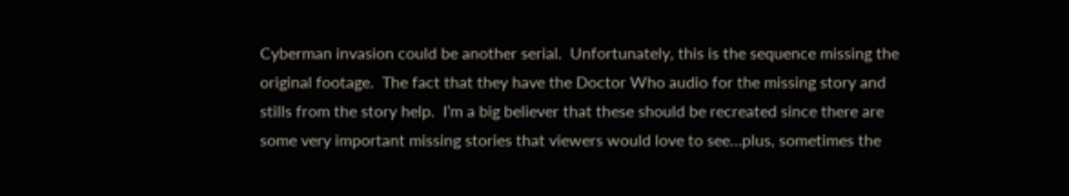Cyberman invasion could be another serial.  Unfortunately, this is the sequence missing the original footage.  The fact that they have the Doctor Who audio for the missing story and stills from the story help.  I’m a big believer that these should be recreated since there are some very important missing stories that viewers would love to see…plus, sometimes the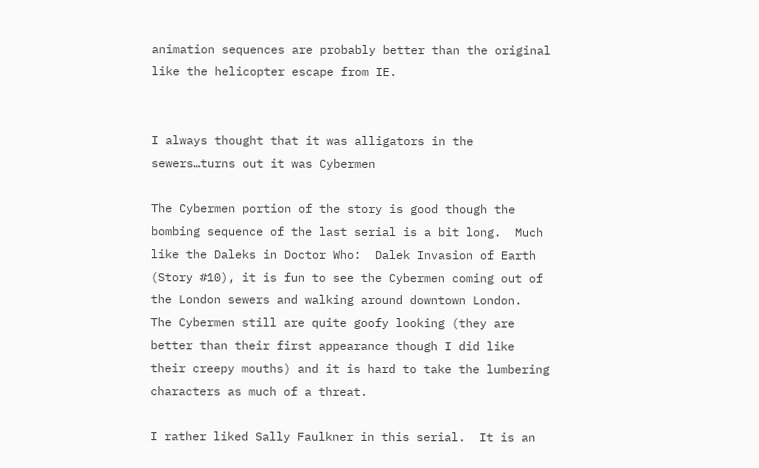animation sequences are probably better than the original like the helicopter escape from IE.


I always thought that it was alligators in the sewers…turns out it was Cybermen

The Cybermen portion of the story is good though the bombing sequence of the last serial is a bit long.  Much like the Daleks in Doctor Who:  Dalek Invasion of Earth (Story #10), it is fun to see the Cybermen coming out of the London sewers and walking around downtown London.  The Cybermen still are quite goofy looking (they are better than their first appearance though I did like their creepy mouths) and it is hard to take the lumbering characters as much of a threat.

I rather liked Sally Faulkner in this serial.  It is an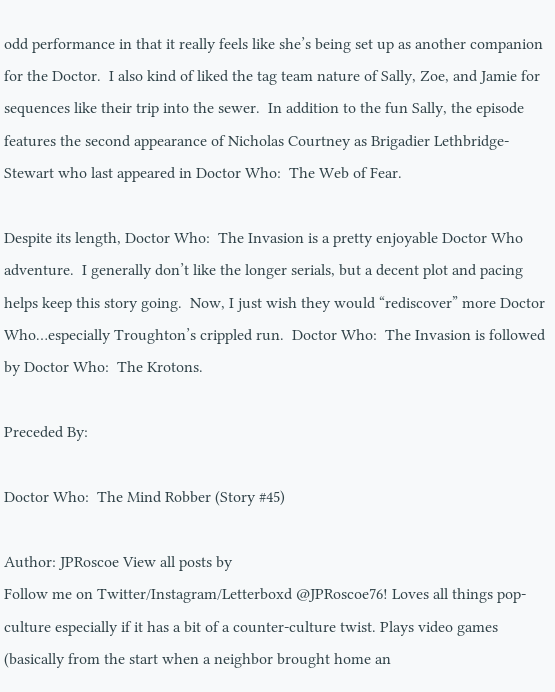odd performance in that it really feels like she’s being set up as another companion for the Doctor.  I also kind of liked the tag team nature of Sally, Zoe, and Jamie for sequences like their trip into the sewer.  In addition to the fun Sally, the episode features the second appearance of Nicholas Courtney as Brigadier Lethbridge-Stewart who last appeared in Doctor Who:  The Web of Fear.

Despite its length, Doctor Who:  The Invasion is a pretty enjoyable Doctor Who adventure.  I generally don’t like the longer serials, but a decent plot and pacing helps keep this story going.  Now, I just wish they would “rediscover” more Doctor Who…especially Troughton’s crippled run.  Doctor Who:  The Invasion is followed by Doctor Who:  The Krotons.

Preceded By:

Doctor Who:  The Mind Robber (Story #45)

Author: JPRoscoe View all posts by
Follow me on Twitter/Instagram/Letterboxd @JPRoscoe76! Loves all things pop-culture especially if it has a bit of a counter-culture twist. Plays video games (basically from the start when a neighbor brought home an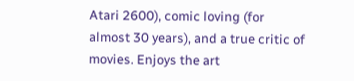Atari 2600), comic loving (for almost 30 years), and a true critic of movies. Enjoys the art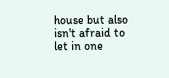house but also isn't afraid to let in one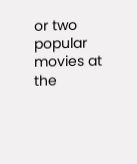or two popular movies at the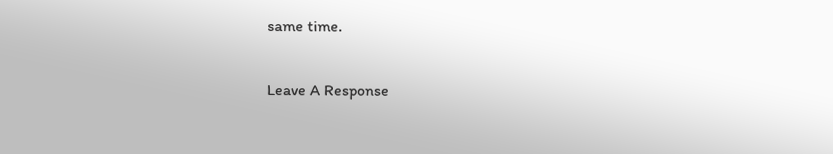same time.

Leave A Response